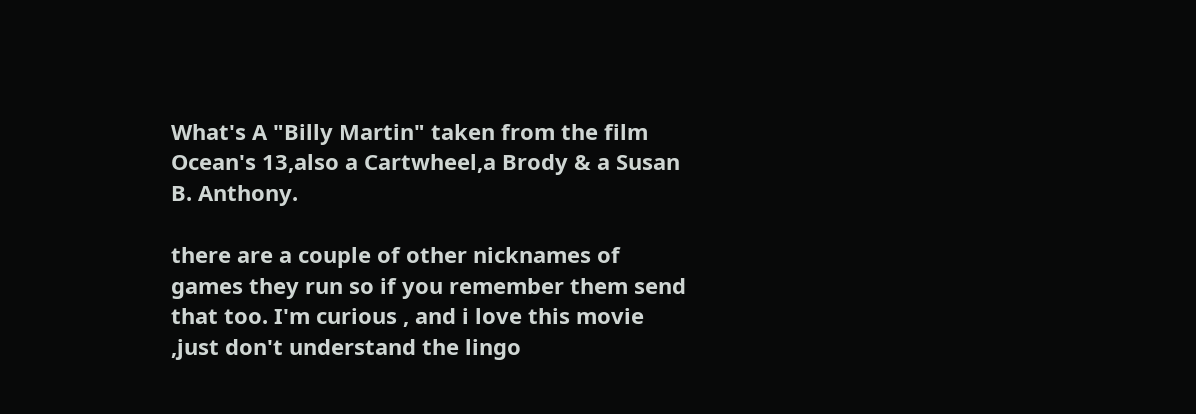What's A "Billy Martin" taken from the film Ocean's 13,also a Cartwheel,a Brody & a Susan B. Anthony.

there are a couple of other nicknames of games they run so if you remember them send that too. I'm curious , and i love this movie ,just don't understand the lingo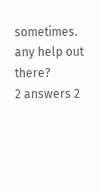sometimes. any help out there?
2 answers 2